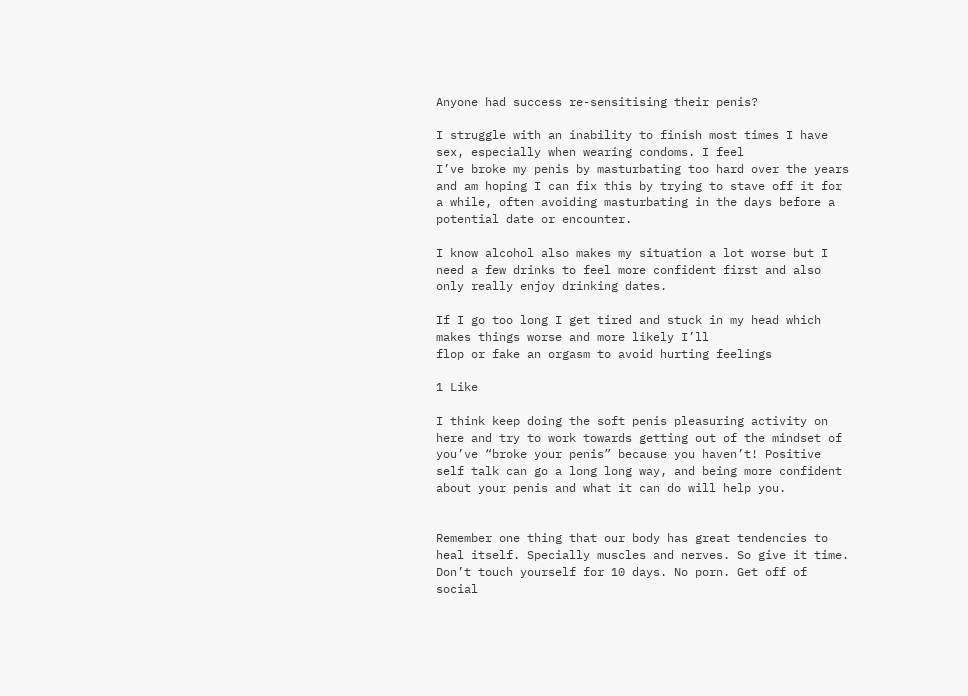Anyone had success re-sensitising their penis?

I struggle with an inability to finish most times I have sex, especially when wearing condoms. I feel
I’ve broke my penis by masturbating too hard over the years and am hoping I can fix this by trying to stave off it for a while, often avoiding masturbating in the days before a potential date or encounter.

I know alcohol also makes my situation a lot worse but I need a few drinks to feel more confident first and also only really enjoy drinking dates.

If I go too long I get tired and stuck in my head which makes things worse and more likely I’ll
flop or fake an orgasm to avoid hurting feelings

1 Like

I think keep doing the soft penis pleasuring activity on here and try to work towards getting out of the mindset of you’ve “broke your penis” because you haven’t! Positive self talk can go a long long way, and being more confident about your penis and what it can do will help you.


Remember one thing that our body has great tendencies to heal itself. Specially muscles and nerves. So give it time. Don’t touch yourself for 10 days. No porn. Get off of social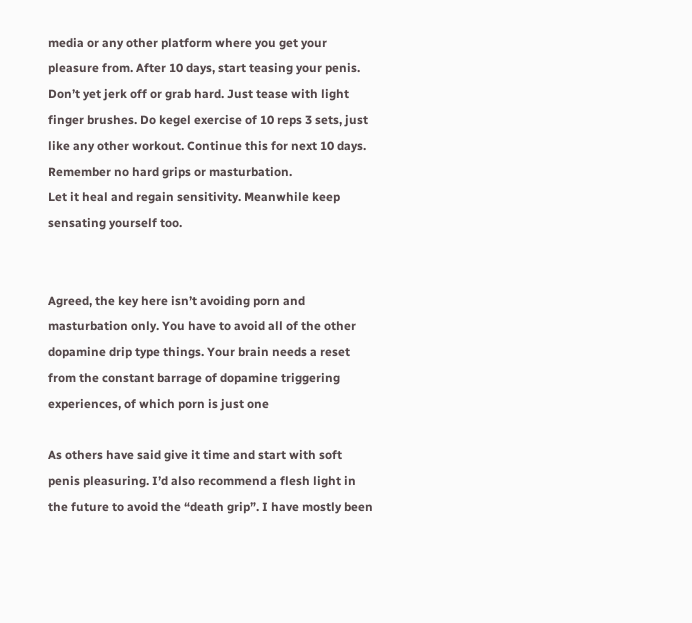media or any other platform where you get your pleasure from. After 10 days, start teasing your penis. Don’t yet jerk off or grab hard. Just tease with light finger brushes. Do kegel exercise of 10 reps 3 sets, just like any other workout. Continue this for next 10 days. Remember no hard grips or masturbation.
Let it heal and regain sensitivity. Meanwhile keep sensating yourself too.


Agreed, the key here isn’t avoiding porn and masturbation only. You have to avoid all of the other dopamine drip type things. Your brain needs a reset from the constant barrage of dopamine triggering experiences, of which porn is just one

As others have said give it time and start with soft penis pleasuring. I’d also recommend a flesh light in the future to avoid the “death grip”. I have mostly been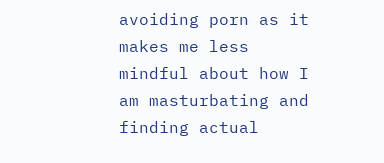avoiding porn as it makes me less mindful about how I am masturbating and finding actual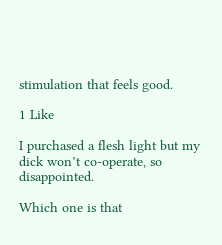stimulation that feels good.

1 Like

I purchased a flesh light but my dick won’t co-operate, so disappointed.

Which one is that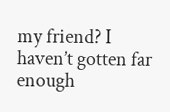my friend? I haven’t gotten far enough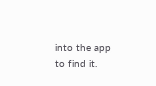into the app to find it.